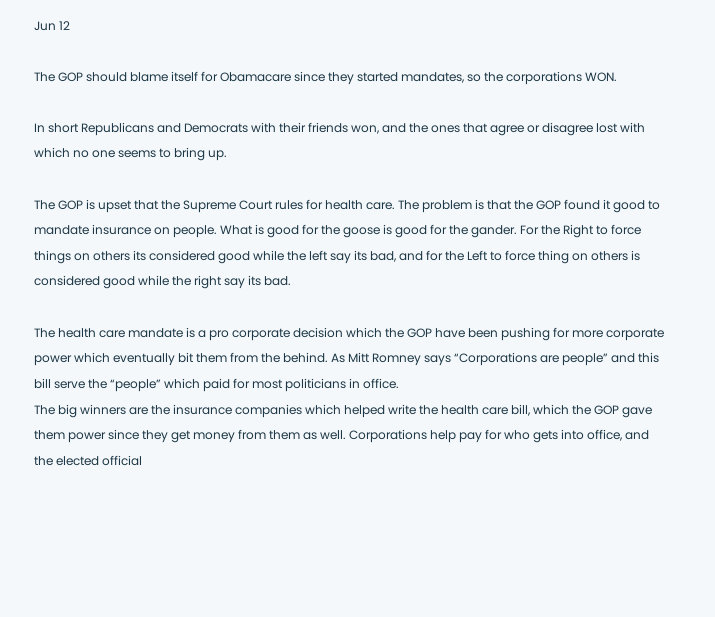Jun 12

The GOP should blame itself for Obamacare since they started mandates, so the corporations WON.

In short Republicans and Democrats with their friends won, and the ones that agree or disagree lost with which no one seems to bring up.

The GOP is upset that the Supreme Court rules for health care. The problem is that the GOP found it good to mandate insurance on people. What is good for the goose is good for the gander. For the Right to force things on others its considered good while the left say its bad, and for the Left to force thing on others is considered good while the right say its bad.

The health care mandate is a pro corporate decision which the GOP have been pushing for more corporate power which eventually bit them from the behind. As Mitt Romney says “Corporations are people” and this bill serve the “people” which paid for most politicians in office.
The big winners are the insurance companies which helped write the health care bill, which the GOP gave them power since they get money from them as well. Corporations help pay for who gets into office, and the elected official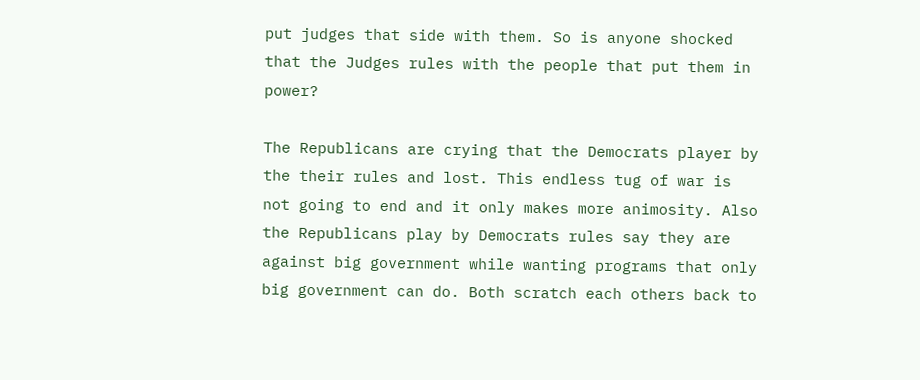put judges that side with them. So is anyone shocked that the Judges rules with the people that put them in power?

The Republicans are crying that the Democrats player by the their rules and lost. This endless tug of war is not going to end and it only makes more animosity. Also the Republicans play by Democrats rules say they are against big government while wanting programs that only big government can do. Both scratch each others back to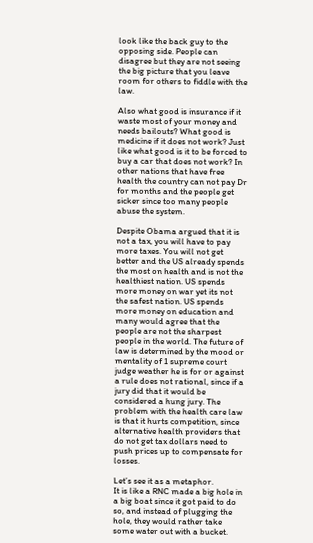look like the back guy to the opposing side. People can disagree but they are not seeing the big picture that you leave room for others to fiddle with the law.

Also what good is insurance if it waste most of your money and needs bailouts? What good is medicine if it does not work? Just like what good is it to be forced to buy a car that does not work? In other nations that have free health the country can not pay Dr for months and the people get sicker since too many people abuse the system.

Despite Obama argued that it is not a tax, you will have to pay more taxes. You will not get better and the US already spends the most on health and is not the healthiest nation. US spends more money on war yet its not the safest nation. US spends more money on education and many would agree that the people are not the sharpest people in the world. The future of law is determined by the mood or mentality of 1 supreme court judge weather he is for or against a rule does not rational, since if a jury did that it would be considered a hung jury. The problem with the health care law is that it hurts competition, since alternative health providers that do not get tax dollars need to push prices up to compensate for losses.

Let’s see it as a metaphor.
It is like a RNC made a big hole in a big boat since it got paid to do so, and instead of plugging the hole, they would rather take some water out with a bucket.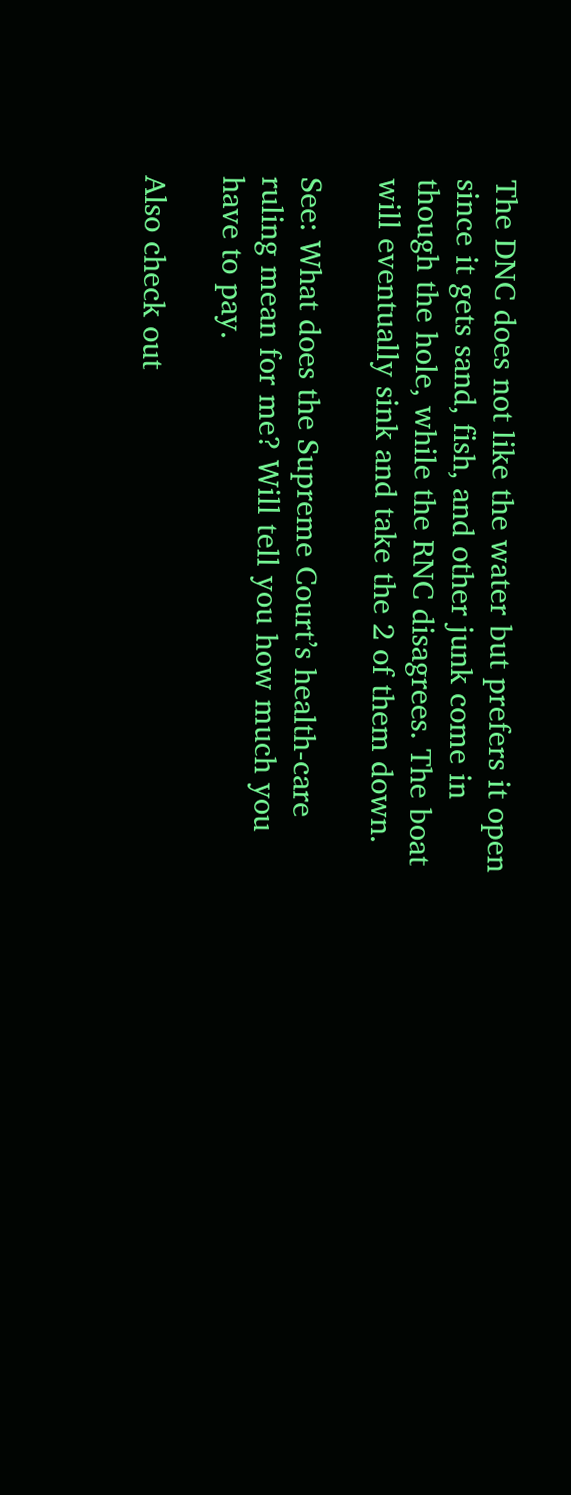The DNC does not like the water but prefers it open since it gets sand, fish, and other junk come in though the hole, while the RNC disagrees. The boat will eventually sink and take the 2 of them down.

See: What does the Supreme Court’s health-care ruling mean for me? Will tell you how much you have to pay.

Also check out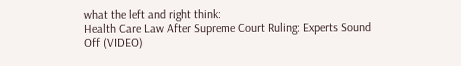what the left and right think:
Health Care Law After Supreme Court Ruling: Experts Sound Off (VIDEO)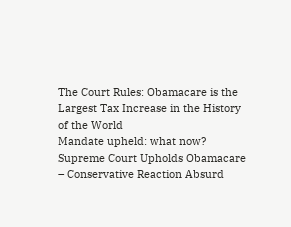The Court Rules: Obamacare is the Largest Tax Increase in the History of the World
Mandate upheld: what now?
Supreme Court Upholds Obamacare – Conservative Reaction Absurd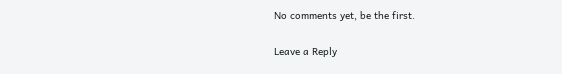No comments yet, be the first.

Leave a Reply